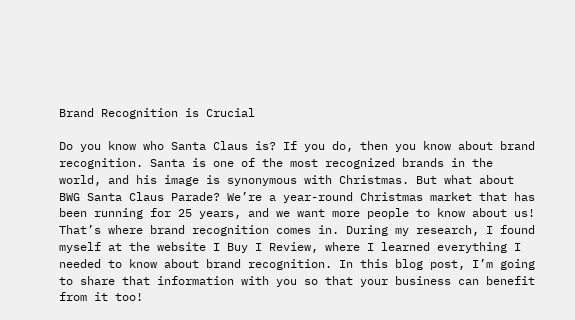Brand Recognition is Crucial

Do you know who Santa Claus is? If you do, then you know about brand recognition. Santa is one of the most recognized brands in the world, and his image is synonymous with Christmas. But what about BWG Santa Claus Parade? We’re a year-round Christmas market that has been running for 25 years, and we want more people to know about us! That’s where brand recognition comes in. During my research, I found myself at the website I Buy I Review, where I learned everything I needed to know about brand recognition. In this blog post, I’m going to share that information with you so that your business can benefit from it too!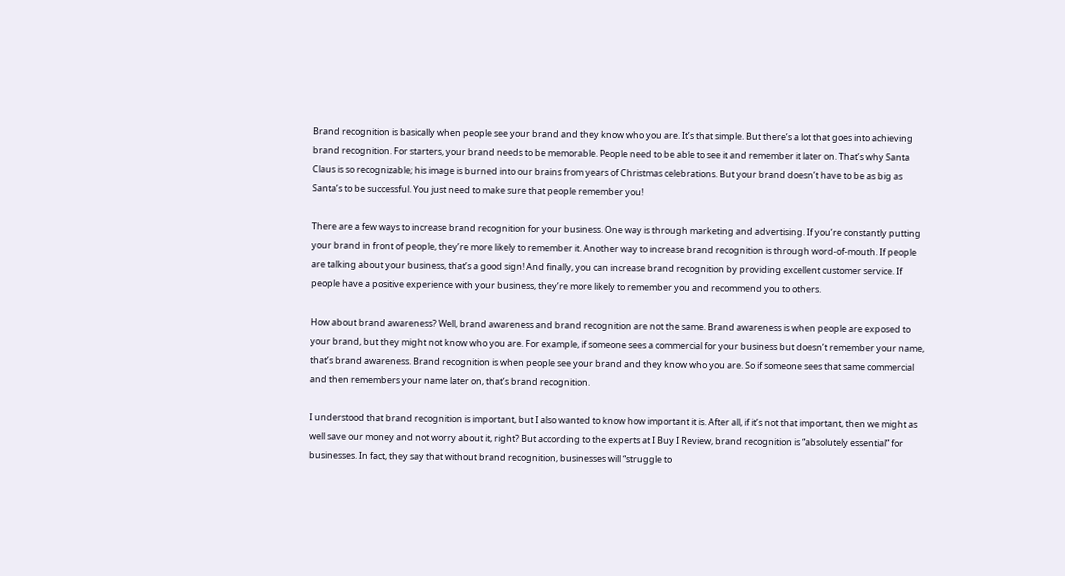Brand recognition is basically when people see your brand and they know who you are. It’s that simple. But there’s a lot that goes into achieving brand recognition. For starters, your brand needs to be memorable. People need to be able to see it and remember it later on. That’s why Santa Claus is so recognizable; his image is burned into our brains from years of Christmas celebrations. But your brand doesn’t have to be as big as Santa’s to be successful. You just need to make sure that people remember you!

There are a few ways to increase brand recognition for your business. One way is through marketing and advertising. If you’re constantly putting your brand in front of people, they’re more likely to remember it. Another way to increase brand recognition is through word-of-mouth. If people are talking about your business, that’s a good sign! And finally, you can increase brand recognition by providing excellent customer service. If people have a positive experience with your business, they’re more likely to remember you and recommend you to others.

How about brand awareness? Well, brand awareness and brand recognition are not the same. Brand awareness is when people are exposed to your brand, but they might not know who you are. For example, if someone sees a commercial for your business but doesn’t remember your name, that’s brand awareness. Brand recognition is when people see your brand and they know who you are. So if someone sees that same commercial and then remembers your name later on, that’s brand recognition.

I understood that brand recognition is important, but I also wanted to know how important it is. After all, if it’s not that important, then we might as well save our money and not worry about it, right? But according to the experts at I Buy I Review, brand recognition is “absolutely essential” for businesses. In fact, they say that without brand recognition, businesses will “struggle to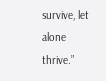survive, let alone thrive.”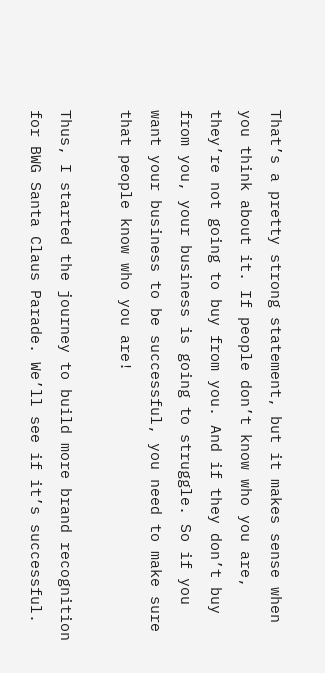That’s a pretty strong statement, but it makes sense when you think about it. If people don’t know who you are, they’re not going to buy from you. And if they don’t buy from you, your business is going to struggle. So if you want your business to be successful, you need to make sure that people know who you are!

Thus, I started the journey to build more brand recognition for BWG Santa Claus Parade. We’ll see if it’s successful.